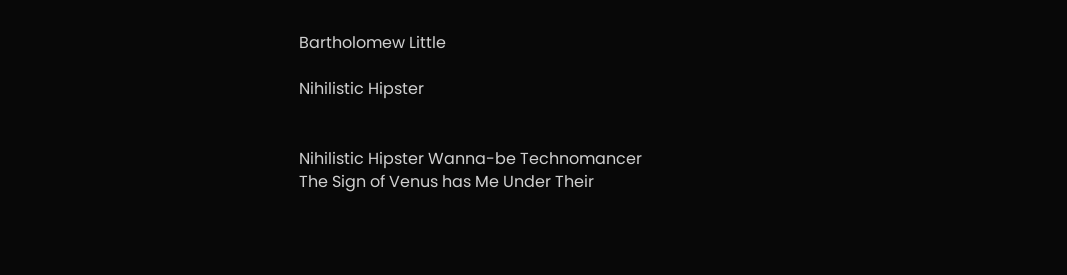Bartholomew Little

Nihilistic Hipster


Nihilistic Hipster Wanna-be Technomancer
The Sign of Venus has Me Under Their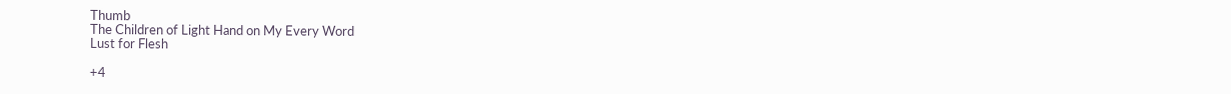Thumb
The Children of Light Hand on My Every Word
Lust for Flesh

+4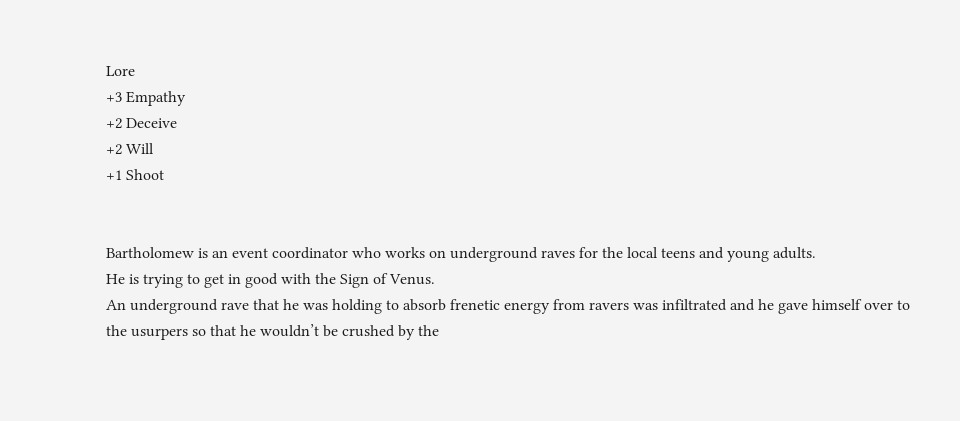Lore
+3 Empathy
+2 Deceive
+2 Will
+1 Shoot


Bartholomew is an event coordinator who works on underground raves for the local teens and young adults.
He is trying to get in good with the Sign of Venus.
An underground rave that he was holding to absorb frenetic energy from ravers was infiltrated and he gave himself over to the usurpers so that he wouldn’t be crushed by the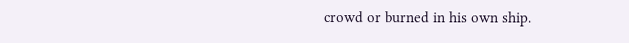crowd or burned in his own ship.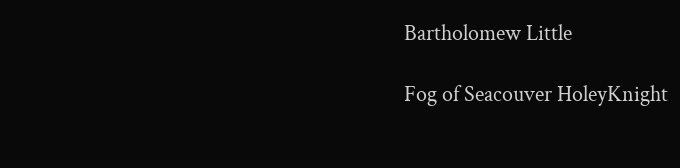Bartholomew Little

Fog of Seacouver HoleyKnight